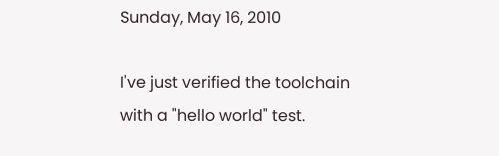Sunday, May 16, 2010

I've just verified the toolchain with a "hello world" test.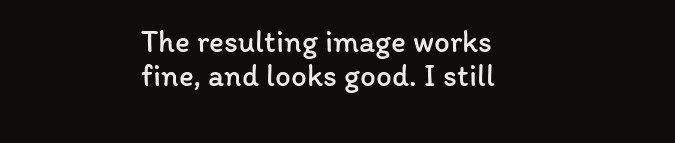The resulting image works fine, and looks good. I still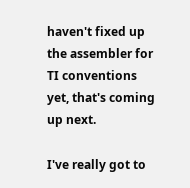haven't fixed up the assembler for TI conventions yet, that's coming up next.

I've really got to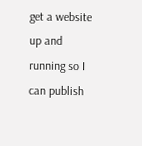get a website up and running so I can publish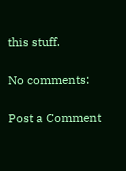this stuff.

No comments:

Post a Comment